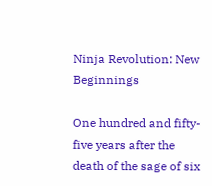Ninja Revolution: New Beginnings

One hundred and fifty-five years after the death of the sage of six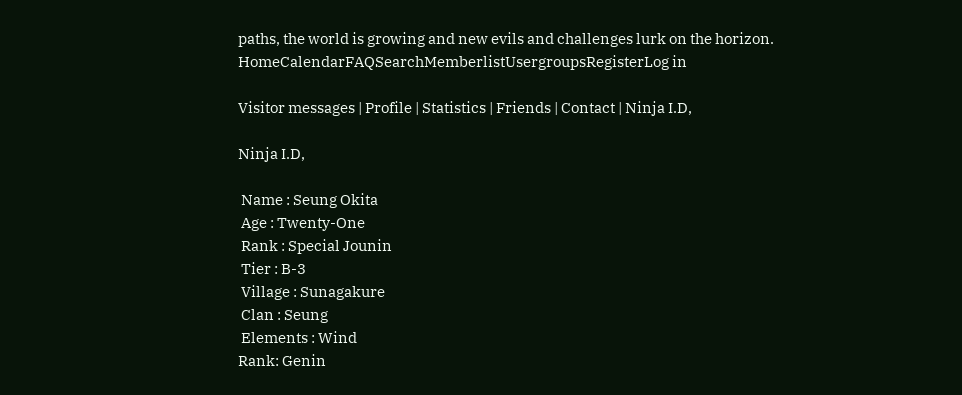paths, the world is growing and new evils and challenges lurk on the horizon.
HomeCalendarFAQSearchMemberlistUsergroupsRegisterLog in

Visitor messages | Profile | Statistics | Friends | Contact | Ninja I.D,

Ninja I.D,

 Name : Seung Okita
 Age : Twenty-One
 Rank : Special Jounin
 Tier : B-3
 Village : Sunagakure
 Clan : Seung
 Elements : Wind
Rank: Genin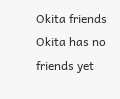Okita friends
Okita has no friends yet